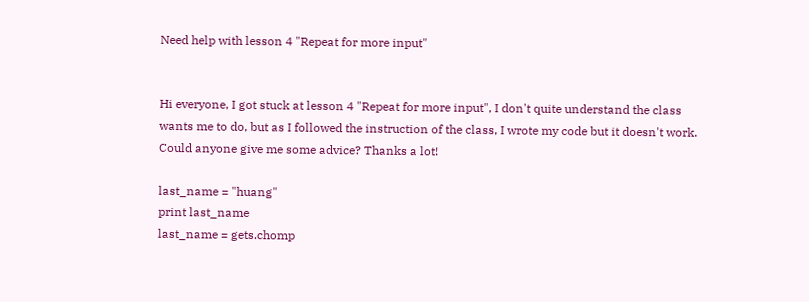Need help with lesson 4 "Repeat for more input"


Hi everyone, I got stuck at lesson 4 "Repeat for more input", I don't quite understand the class wants me to do, but as I followed the instruction of the class, I wrote my code but it doesn't work. Could anyone give me some advice? Thanks a lot!

last_name = "huang"
print last_name
last_name = gets.chomp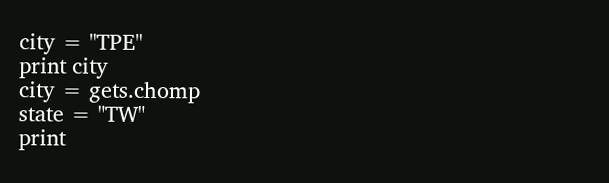city = "TPE"
print city
city = gets.chomp
state = "TW"
print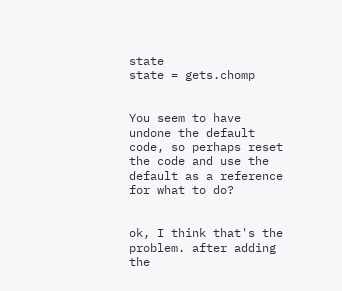state
state = gets.chomp


You seem to have undone the default code, so perhaps reset the code and use the default as a reference for what to do?


ok, I think that's the problem. after adding the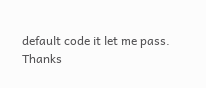default code it let me pass.
Thanks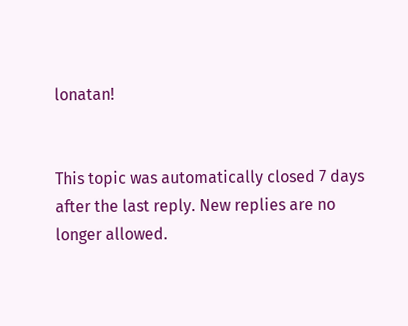lonatan!


This topic was automatically closed 7 days after the last reply. New replies are no longer allowed.